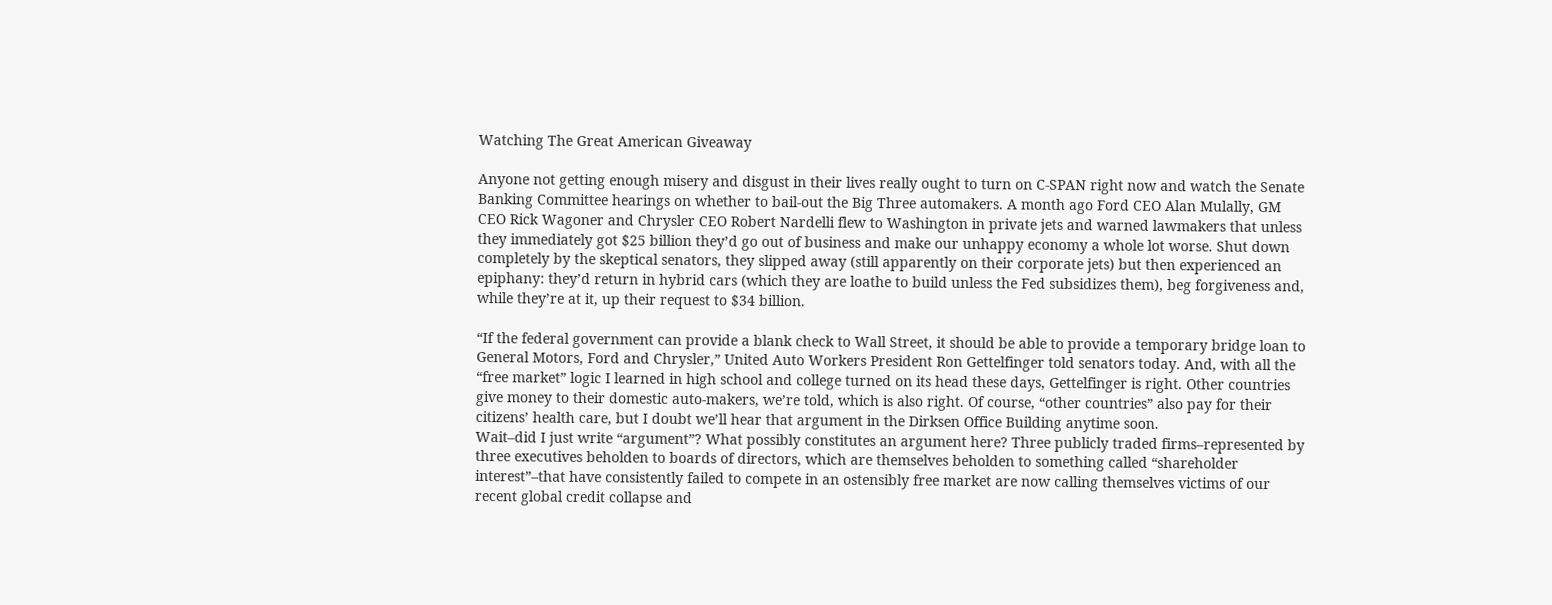Watching The Great American Giveaway

Anyone not getting enough misery and disgust in their lives really ought to turn on C-SPAN right now and watch the Senate Banking Committee hearings on whether to bail-out the Big Three automakers. A month ago Ford CEO Alan Mulally, GM CEO Rick Wagoner and Chrysler CEO Robert Nardelli flew to Washington in private jets and warned lawmakers that unless they immediately got $25 billion they’d go out of business and make our unhappy economy a whole lot worse. Shut down completely by the skeptical senators, they slipped away (still apparently on their corporate jets) but then experienced an epiphany: they’d return in hybrid cars (which they are loathe to build unless the Fed subsidizes them), beg forgiveness and, while they’re at it, up their request to $34 billion.

“If the federal government can provide a blank check to Wall Street, it should be able to provide a temporary bridge loan to General Motors, Ford and Chrysler,” United Auto Workers President Ron Gettelfinger told senators today. And, with all the “free market” logic I learned in high school and college turned on its head these days, Gettelfinger is right. Other countries give money to their domestic auto-makers, we’re told, which is also right. Of course, “other countries” also pay for their citizens’ health care, but I doubt we’ll hear that argument in the Dirksen Office Building anytime soon.
Wait–did I just write “argument”? What possibly constitutes an argument here? Three publicly traded firms–represented by three executives beholden to boards of directors, which are themselves beholden to something called “shareholder interest”–that have consistently failed to compete in an ostensibly free market are now calling themselves victims of our recent global credit collapse and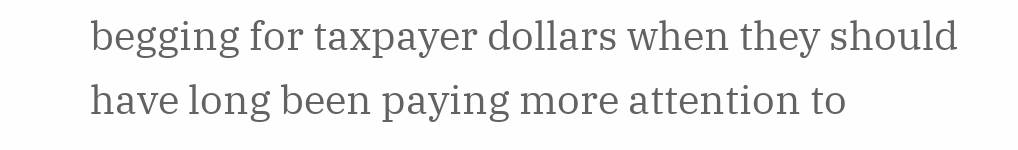begging for taxpayer dollars when they should have long been paying more attention to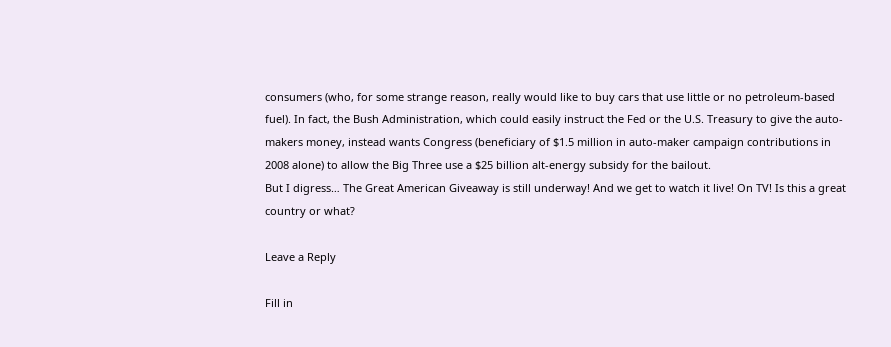consumers (who, for some strange reason, really would like to buy cars that use little or no petroleum-based fuel). In fact, the Bush Administration, which could easily instruct the Fed or the U.S. Treasury to give the auto-makers money, instead wants Congress (beneficiary of $1.5 million in auto-maker campaign contributions in 2008 alone) to allow the Big Three use a $25 billion alt-energy subsidy for the bailout.
But I digress… The Great American Giveaway is still underway! And we get to watch it live! On TV! Is this a great country or what?

Leave a Reply

Fill in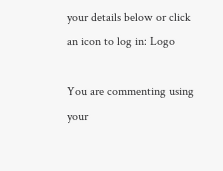your details below or click an icon to log in: Logo

You are commenting using your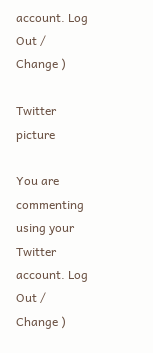account. Log Out /  Change )

Twitter picture

You are commenting using your Twitter account. Log Out /  Change )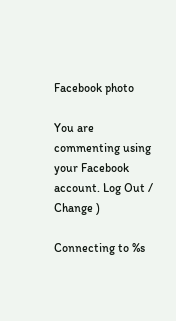Facebook photo

You are commenting using your Facebook account. Log Out /  Change )

Connecting to %s